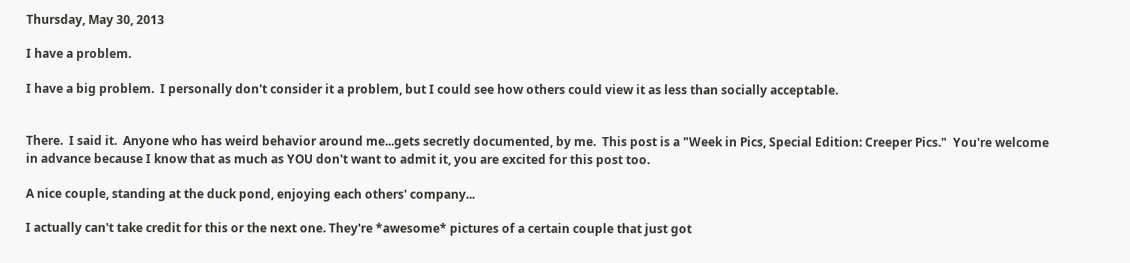Thursday, May 30, 2013

I have a problem.

I have a big problem.  I personally don't consider it a problem, but I could see how others could view it as less than socially acceptable.


There.  I said it.  Anyone who has weird behavior around me...gets secretly documented, by me.  This post is a "Week in Pics, Special Edition: Creeper Pics."  You're welcome in advance because I know that as much as YOU don't want to admit it, you are excited for this post too.

A nice couple, standing at the duck pond, enjoying each others' company...

I actually can't take credit for this or the next one. They're *awesome* pictures of a certain couple that just got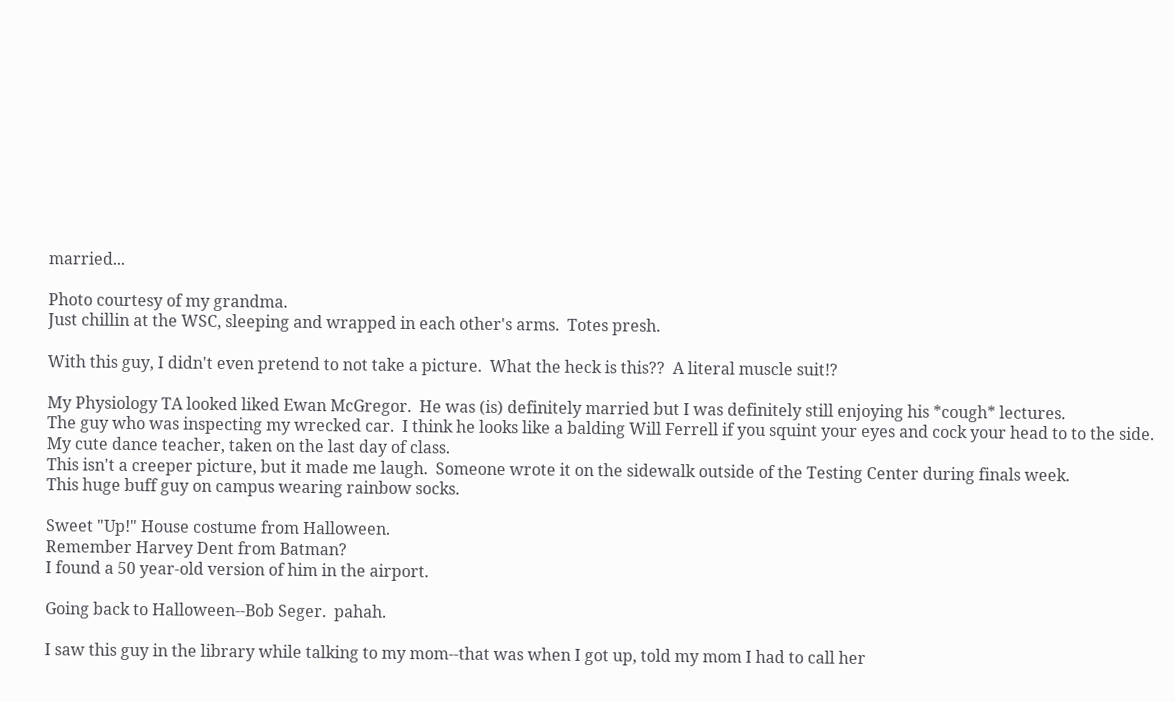married...

Photo courtesy of my grandma.
Just chillin at the WSC, sleeping and wrapped in each other's arms.  Totes presh.

With this guy, I didn't even pretend to not take a picture.  What the heck is this??  A literal muscle suit!?

My Physiology TA looked liked Ewan McGregor.  He was (is) definitely married but I was definitely still enjoying his *cough* lectures.
The guy who was inspecting my wrecked car.  I think he looks like a balding Will Ferrell if you squint your eyes and cock your head to to the side.
My cute dance teacher, taken on the last day of class.
This isn't a creeper picture, but it made me laugh.  Someone wrote it on the sidewalk outside of the Testing Center during finals week.
This huge buff guy on campus wearing rainbow socks.

Sweet "Up!" House costume from Halloween.
Remember Harvey Dent from Batman?
I found a 50 year-old version of him in the airport.

Going back to Halloween--Bob Seger.  pahah.

I saw this guy in the library while talking to my mom--that was when I got up, told my mom I had to call her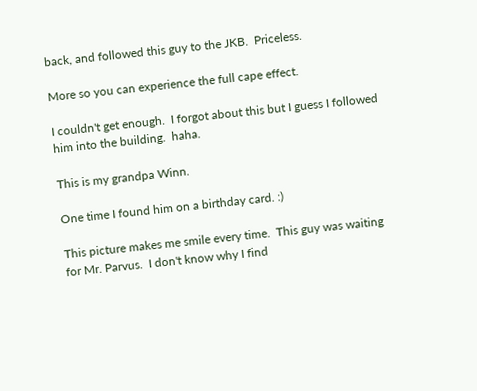back, and followed this guy to the JKB.  Priceless.

More so you can experience the full cape effect.

I couldn't get enough.  I forgot about this but I guess I followed him into the building.  haha.

This is my grandpa Winn.

One time I found him on a birthday card. :)

This picture makes me smile every time.  This guy was waiting for Mr. Parvus.  I don't know why I find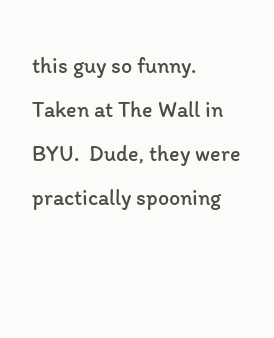this guy so funny.
Taken at The Wall in BYU.  Dude, they were practically spooning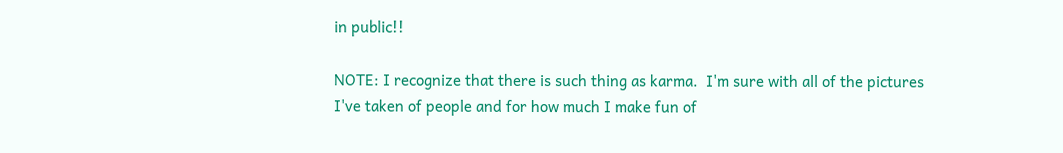in public!!

NOTE: I recognize that there is such thing as karma.  I'm sure with all of the pictures I've taken of people and for how much I make fun of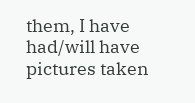them, I have had/will have pictures taken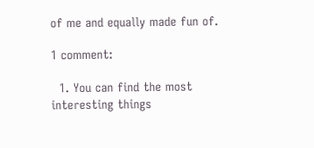of me and equally made fun of.

1 comment:

  1. You can find the most interesting things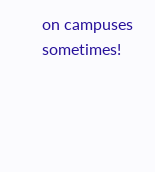on campuses sometimes!